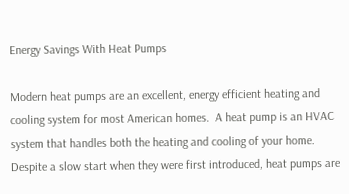Energy Savings With Heat Pumps

Modern heat pumps are an excellent, energy efficient heating and cooling system for most American homes.  A heat pump is an HVAC system that handles both the heating and cooling of your home.  Despite a slow start when they were first introduced, heat pumps are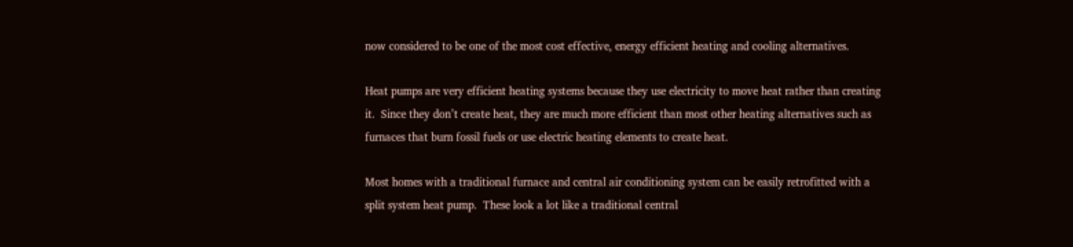now considered to be one of the most cost effective, energy efficient heating and cooling alternatives.

Heat pumps are very efficient heating systems because they use electricity to move heat rather than creating it.  Since they don’t create heat, they are much more efficient than most other heating alternatives such as furnaces that burn fossil fuels or use electric heating elements to create heat.

Most homes with a traditional furnace and central air conditioning system can be easily retrofitted with a split system heat pump.  These look a lot like a traditional central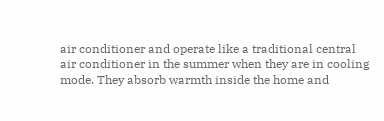air conditioner and operate like a traditional central air conditioner in the summer when they are in cooling mode. They absorb warmth inside the home and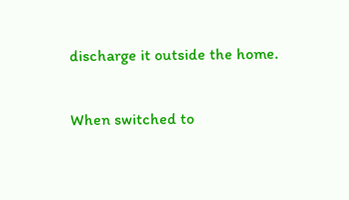discharge it outside the home.

When switched to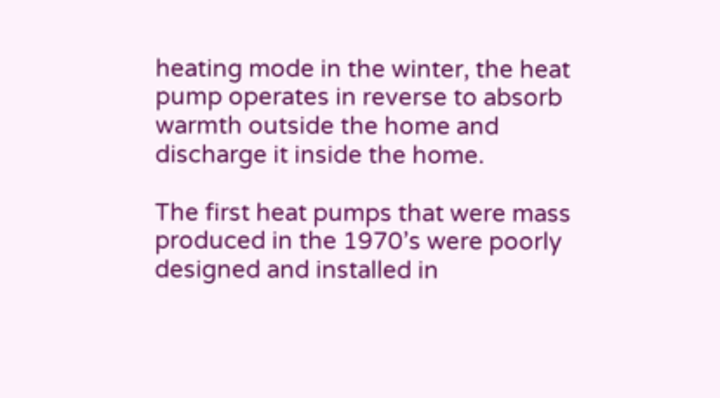heating mode in the winter, the heat pump operates in reverse to absorb warmth outside the home and discharge it inside the home.

The first heat pumps that were mass produced in the 1970’s were poorly designed and installed in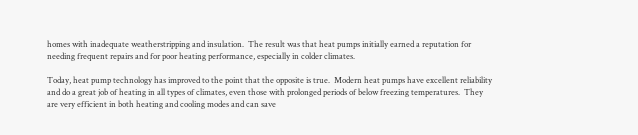homes with inadequate weatherstripping and insulation.  The result was that heat pumps initially earned a reputation for needing frequent repairs and for poor heating performance, especially in colder climates.

Today, heat pump technology has improved to the point that the opposite is true.  Modern heat pumps have excellent reliability and do a great job of heating in all types of climates, even those with prolonged periods of below freezing temperatures.  They are very efficient in both heating and cooling modes and can save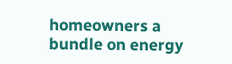homeowners a bundle on energy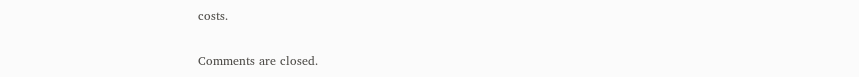costs.

Comments are closed.